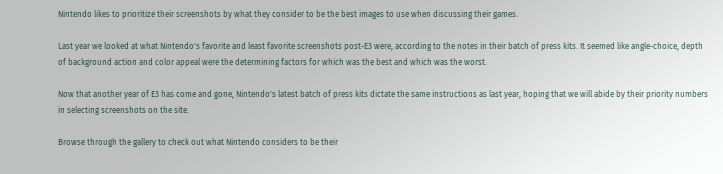Nintendo likes to prioritize their screenshots by what they consider to be the best images to use when discussing their games.

Last year we looked at what Nintendo's favorite and least favorite screenshots post-E3 were, according to the notes in their batch of press kits. It seemed like angle-choice, depth of background action and color appeal were the determining factors for which was the best and which was the worst.

Now that another year of E3 has come and gone, Nintendo's latest batch of press kits dictate the same instructions as last year, hoping that we will abide by their priority numbers in selecting screenshots on the site.

Browse through the gallery to check out what Nintendo considers to be their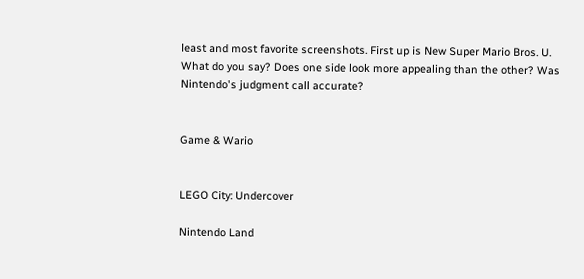least and most favorite screenshots. First up is New Super Mario Bros. U. What do you say? Does one side look more appealing than the other? Was Nintendo's judgment call accurate?


Game & Wario


LEGO City: Undercover

Nintendo Land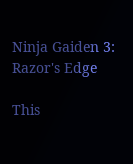Ninja Gaiden 3: Razor's Edge

This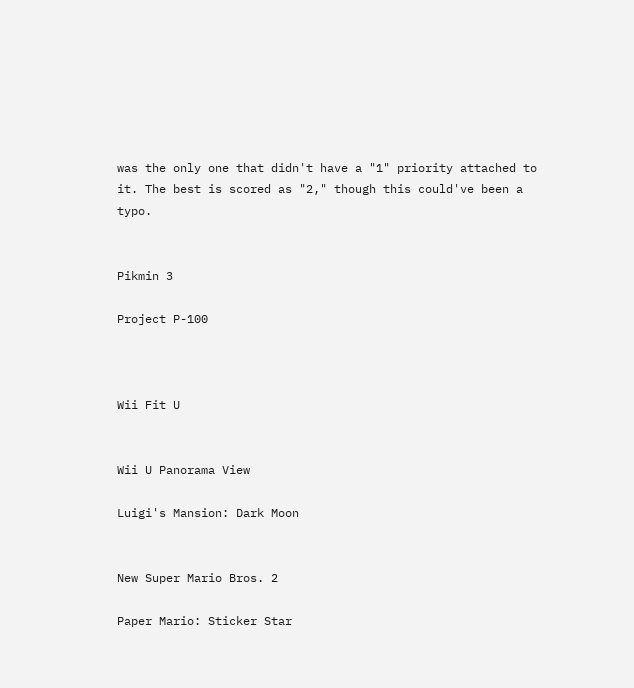was the only one that didn't have a "1" priority attached to it. The best is scored as "2," though this could've been a typo.


Pikmin 3

Project P-100



Wii Fit U


Wii U Panorama View

Luigi's Mansion: Dark Moon


New Super Mario Bros. 2

Paper Mario: Sticker Star